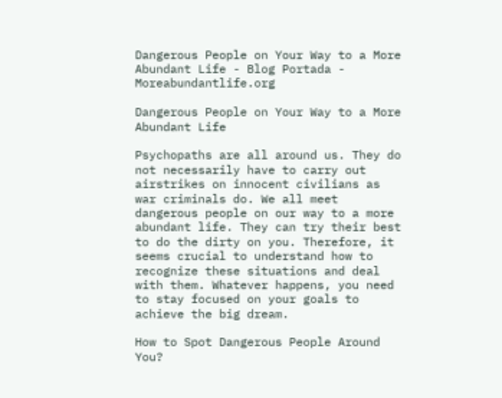Dangerous People on Your Way to a More Abundant Life - Blog Portada - Moreabundantlife.org

Dangerous People on Your Way to a More Abundant Life

Psychopaths are all around us. They do not necessarily have to carry out airstrikes on innocent civilians as war criminals do. We all meet dangerous people on our way to a more abundant life. They can try their best to do the dirty on you. Therefore, it seems crucial to understand how to recognize these situations and deal with them. Whatever happens, you need to stay focused on your goals to achieve the big dream.

How to Spot Dangerous People Around You?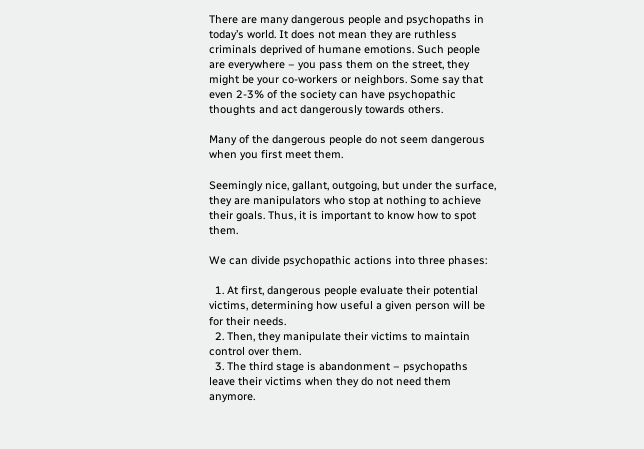There are many dangerous people and psychopaths in today’s world. It does not mean they are ruthless criminals deprived of humane emotions. Such people are everywhere – you pass them on the street, they might be your co-workers or neighbors. Some say that even 2-3% of the society can have psychopathic thoughts and act dangerously towards others.

Many of the dangerous people do not seem dangerous when you first meet them.

Seemingly nice, gallant, outgoing, but under the surface, they are manipulators who stop at nothing to achieve their goals. Thus, it is important to know how to spot them.

We can divide psychopathic actions into three phases:

  1. At first, dangerous people evaluate their potential victims, determining how useful a given person will be for their needs.
  2. Then, they manipulate their victims to maintain control over them.
  3. The third stage is abandonment – psychopaths leave their victims when they do not need them anymore.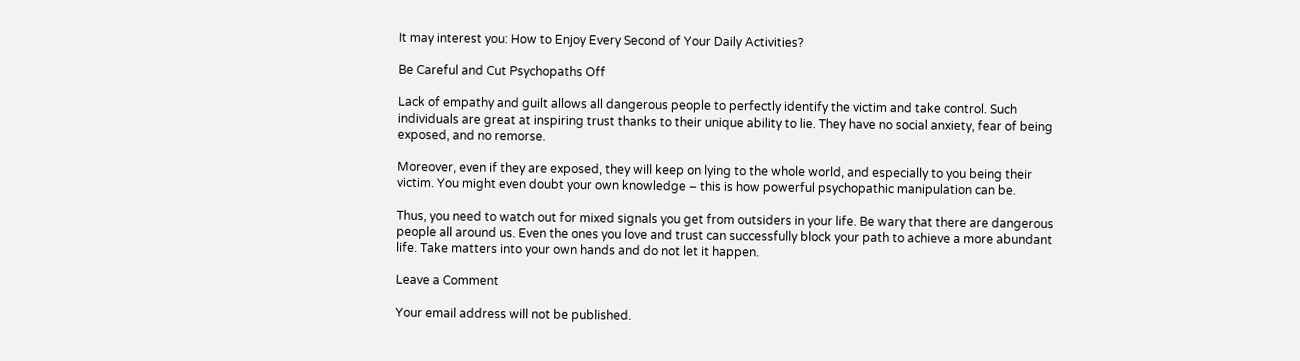It may interest you: How to Enjoy Every Second of Your Daily Activities?

Be Careful and Cut Psychopaths Off

Lack of empathy and guilt allows all dangerous people to perfectly identify the victim and take control. Such individuals are great at inspiring trust thanks to their unique ability to lie. They have no social anxiety, fear of being exposed, and no remorse.

Moreover, even if they are exposed, they will keep on lying to the whole world, and especially to you being their victim. You might even doubt your own knowledge – this is how powerful psychopathic manipulation can be.

Thus, you need to watch out for mixed signals you get from outsiders in your life. Be wary that there are dangerous people all around us. Even the ones you love and trust can successfully block your path to achieve a more abundant life. Take matters into your own hands and do not let it happen.

Leave a Comment

Your email address will not be published.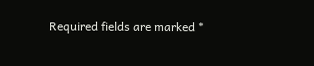Required fields are marked *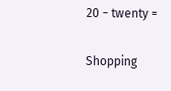20 − twenty =

Shopping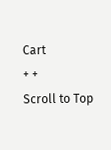Cart
+ +
Scroll to Top